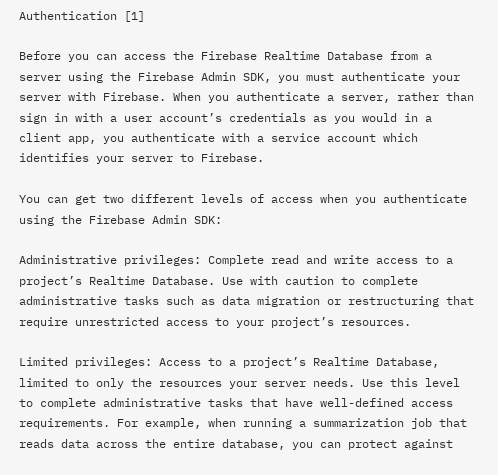Authentication [1]

Before you can access the Firebase Realtime Database from a server using the Firebase Admin SDK, you must authenticate your server with Firebase. When you authenticate a server, rather than sign in with a user account’s credentials as you would in a client app, you authenticate with a service account which identifies your server to Firebase.

You can get two different levels of access when you authenticate using the Firebase Admin SDK:

Administrative privileges: Complete read and write access to a project’s Realtime Database. Use with caution to complete administrative tasks such as data migration or restructuring that require unrestricted access to your project’s resources.

Limited privileges: Access to a project’s Realtime Database, limited to only the resources your server needs. Use this level to complete administrative tasks that have well-defined access requirements. For example, when running a summarization job that reads data across the entire database, you can protect against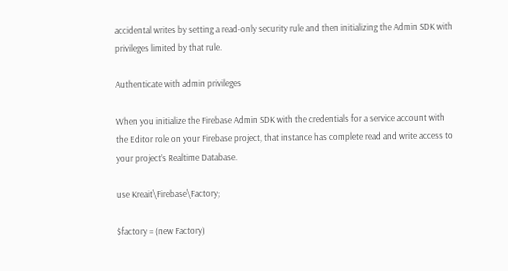accidental writes by setting a read-only security rule and then initializing the Admin SDK with privileges limited by that rule.

Authenticate with admin privileges

When you initialize the Firebase Admin SDK with the credentials for a service account with the Editor role on your Firebase project, that instance has complete read and write access to your project’s Realtime Database.

use Kreait\Firebase\Factory;

$factory = (new Factory)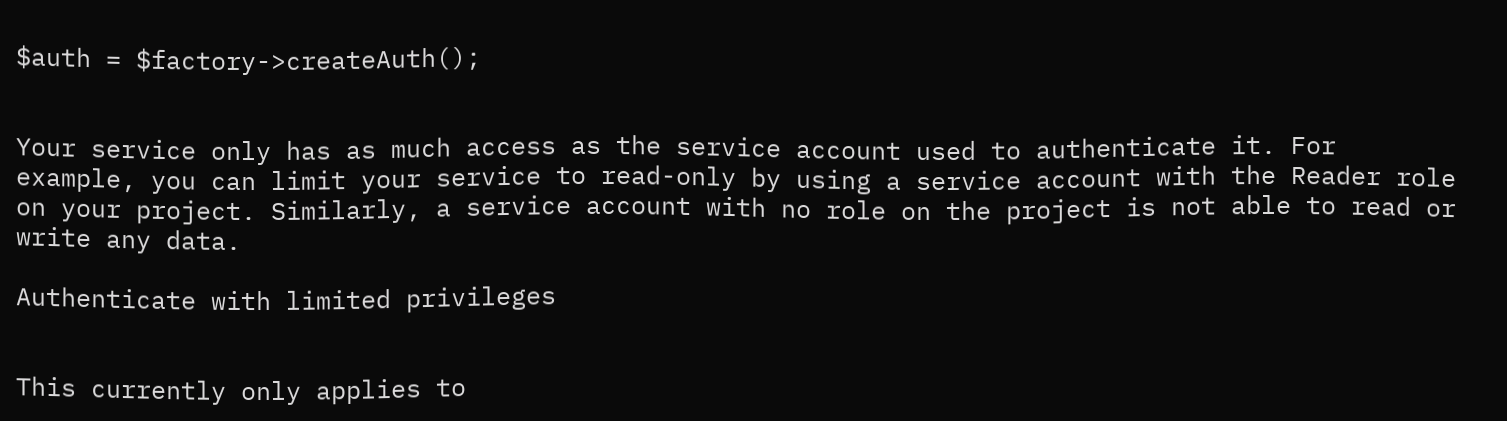$auth = $factory->createAuth();


Your service only has as much access as the service account used to authenticate it. For example, you can limit your service to read-only by using a service account with the Reader role on your project. Similarly, a service account with no role on the project is not able to read or write any data.

Authenticate with limited privileges


This currently only applies to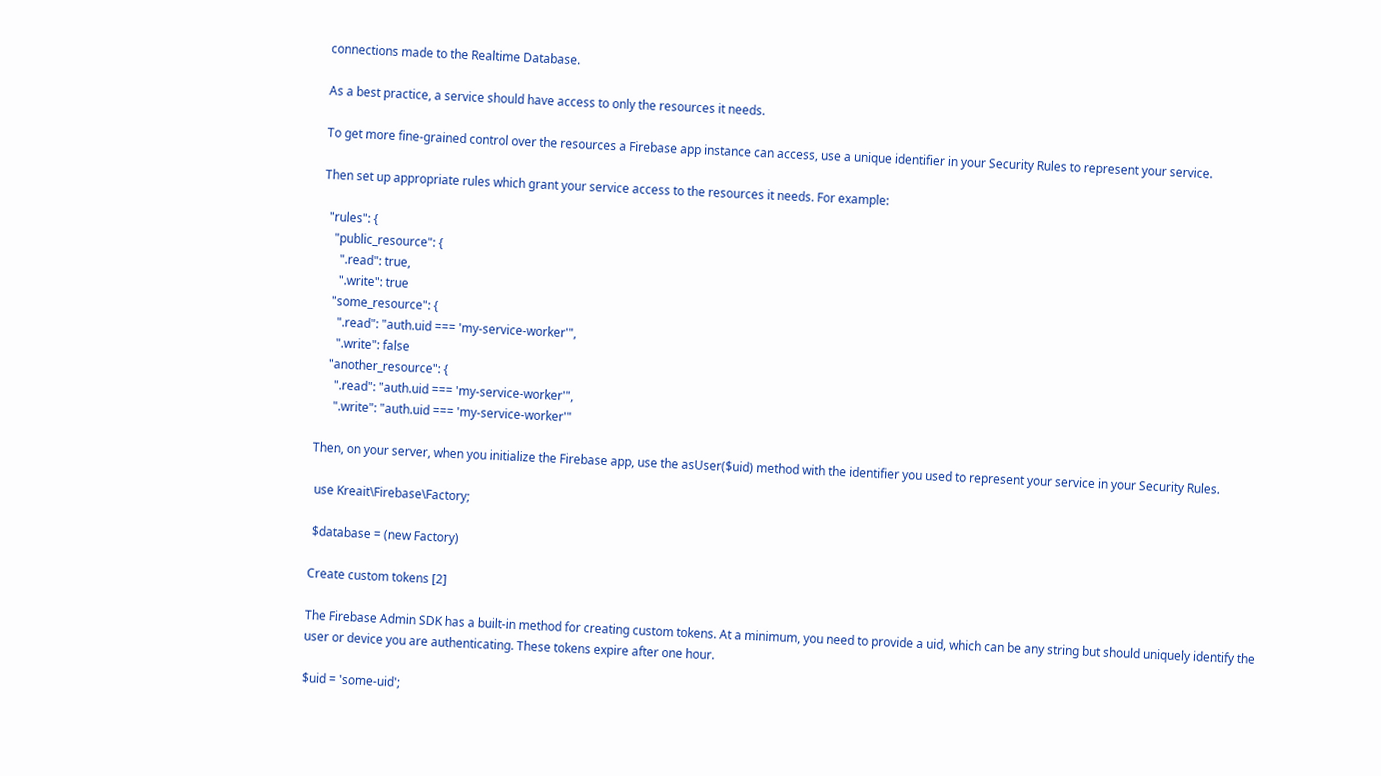connections made to the Realtime Database.

As a best practice, a service should have access to only the resources it needs.

To get more fine-grained control over the resources a Firebase app instance can access, use a unique identifier in your Security Rules to represent your service.

Then set up appropriate rules which grant your service access to the resources it needs. For example:

  "rules": {
    "public_resource": {
      ".read": true,
      ".write": true
    "some_resource": {
      ".read": "auth.uid === 'my-service-worker'",
      ".write": false
    "another_resource": {
      ".read": "auth.uid === 'my-service-worker'",
      ".write": "auth.uid === 'my-service-worker'"

Then, on your server, when you initialize the Firebase app, use the asUser($uid) method with the identifier you used to represent your service in your Security Rules.

 use Kreait\Firebase\Factory;

 $database = (new Factory)

Create custom tokens [2]

The Firebase Admin SDK has a built-in method for creating custom tokens. At a minimum, you need to provide a uid, which can be any string but should uniquely identify the user or device you are authenticating. These tokens expire after one hour.

$uid = 'some-uid';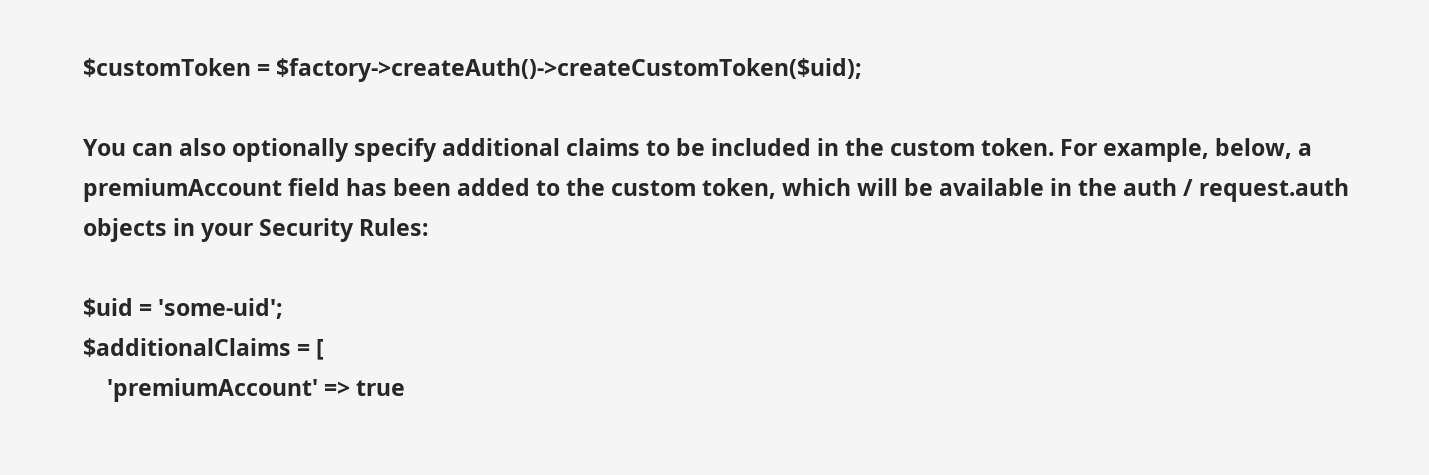$customToken = $factory->createAuth()->createCustomToken($uid);

You can also optionally specify additional claims to be included in the custom token. For example, below, a premiumAccount field has been added to the custom token, which will be available in the auth / request.auth objects in your Security Rules:

$uid = 'some-uid';
$additionalClaims = [
    'premiumAccount' => true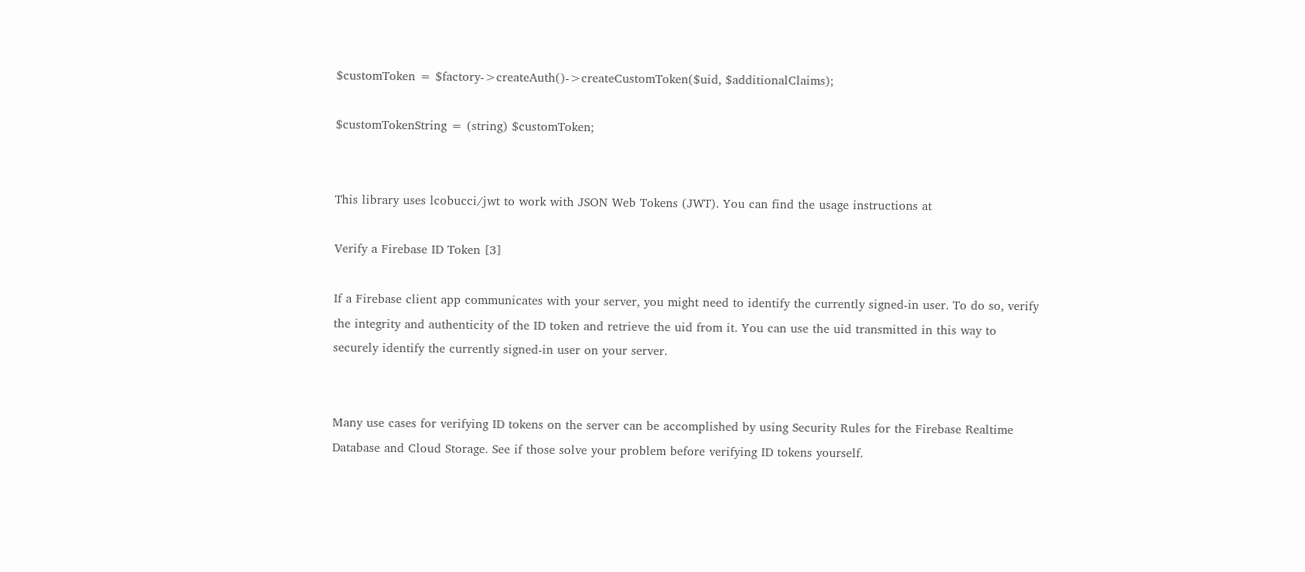$customToken = $factory->createAuth()->createCustomToken($uid, $additionalClaims);

$customTokenString = (string) $customToken;


This library uses lcobucci/jwt to work with JSON Web Tokens (JWT). You can find the usage instructions at

Verify a Firebase ID Token [3]

If a Firebase client app communicates with your server, you might need to identify the currently signed-in user. To do so, verify the integrity and authenticity of the ID token and retrieve the uid from it. You can use the uid transmitted in this way to securely identify the currently signed-in user on your server.


Many use cases for verifying ID tokens on the server can be accomplished by using Security Rules for the Firebase Realtime Database and Cloud Storage. See if those solve your problem before verifying ID tokens yourself.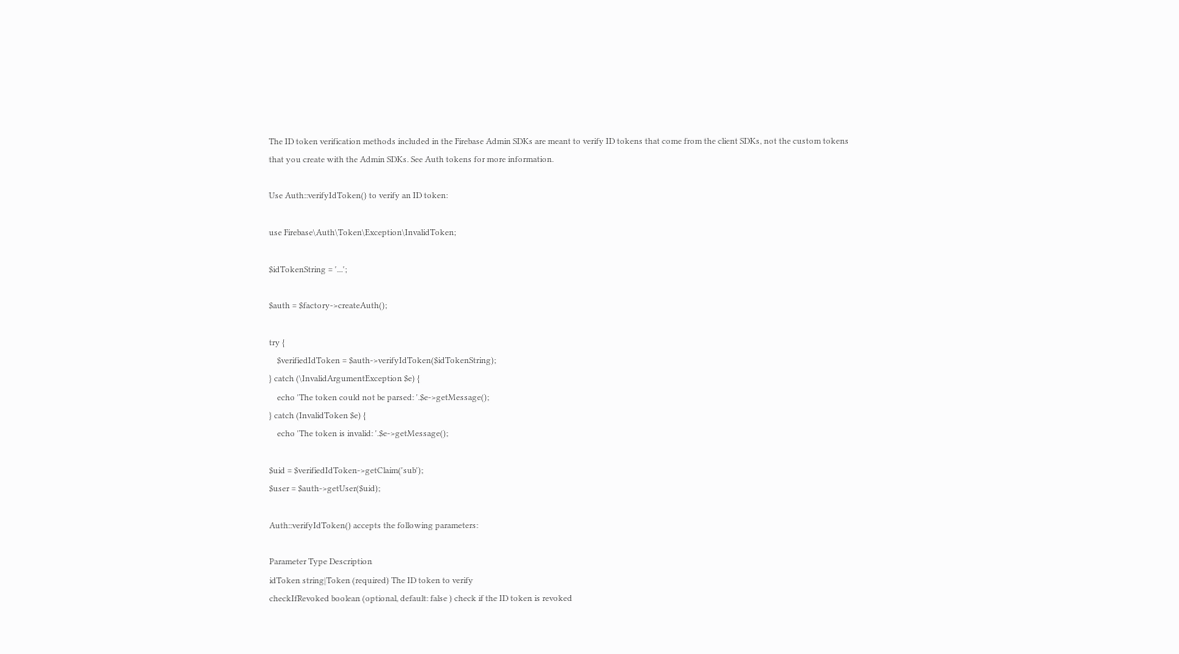The ID token verification methods included in the Firebase Admin SDKs are meant to verify ID tokens that come from the client SDKs, not the custom tokens that you create with the Admin SDKs. See Auth tokens for more information.

Use Auth::verifyIdToken() to verify an ID token:

use Firebase\Auth\Token\Exception\InvalidToken;

$idTokenString = '...';

$auth = $factory->createAuth();

try {
    $verifiedIdToken = $auth->verifyIdToken($idTokenString);
} catch (\InvalidArgumentException $e) {
    echo 'The token could not be parsed: '.$e->getMessage();
} catch (InvalidToken $e) {
    echo 'The token is invalid: '.$e->getMessage();

$uid = $verifiedIdToken->getClaim('sub');
$user = $auth->getUser($uid);

Auth::verifyIdToken() accepts the following parameters:

Parameter Type Description
idToken string|Token (required) The ID token to verify
checkIfRevoked boolean (optional, default: false ) check if the ID token is revoked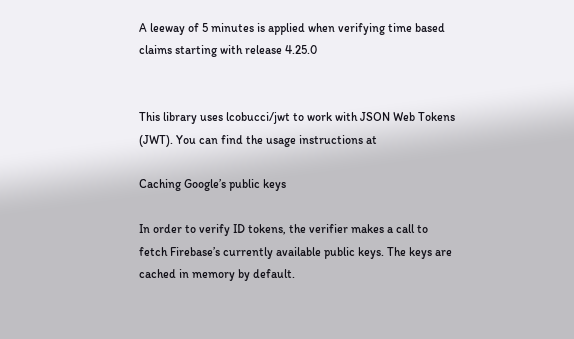A leeway of 5 minutes is applied when verifying time based claims starting with release 4.25.0


This library uses lcobucci/jwt to work with JSON Web Tokens (JWT). You can find the usage instructions at

Caching Google’s public keys

In order to verify ID tokens, the verifier makes a call to fetch Firebase’s currently available public keys. The keys are cached in memory by default.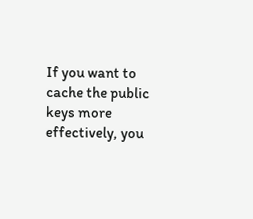If you want to cache the public keys more effectively, you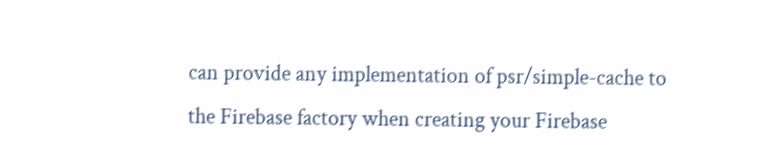can provide any implementation of psr/simple-cache to the Firebase factory when creating your Firebase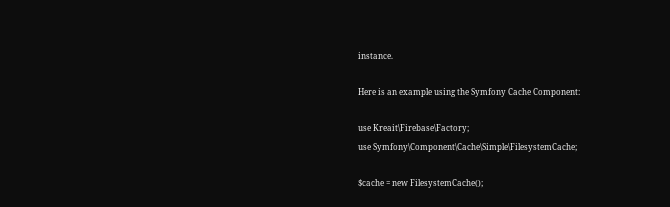instance.

Here is an example using the Symfony Cache Component:

use Kreait\Firebase\Factory;
use Symfony\Component\Cache\Simple\FilesystemCache;

$cache = new FilesystemCache();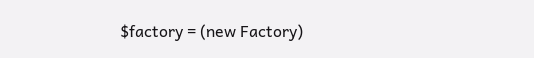$factory = (new Factory)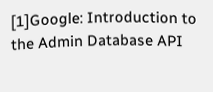[1]Google: Introduction to the Admin Database API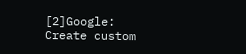[2]Google: Create custom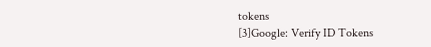tokens
[3]Google: Verify ID Tokens